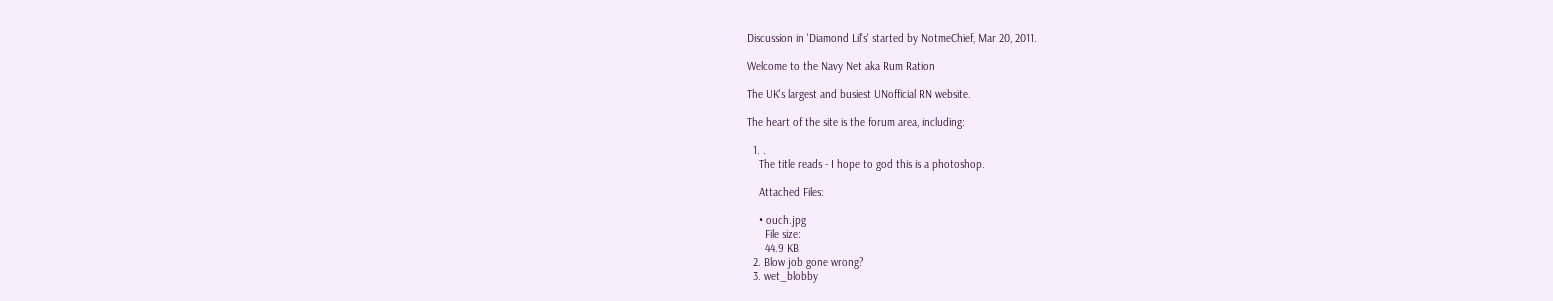Discussion in 'Diamond Lil's' started by NotmeChief, Mar 20, 2011.

Welcome to the Navy Net aka Rum Ration

The UK's largest and busiest UNofficial RN website.

The heart of the site is the forum area, including:

  1. .
    The title reads - I hope to god this is a photoshop.

    Attached Files:

    • ouch.jpg
      File size:
      44.9 KB
  2. Blow job gone wrong?
  3. wet_blobby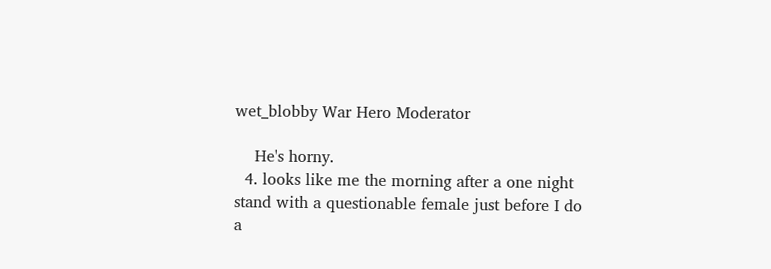wet_blobby War Hero Moderator

    He's horny.
  4. looks like me the morning after a one night stand with a questionable female just before I do a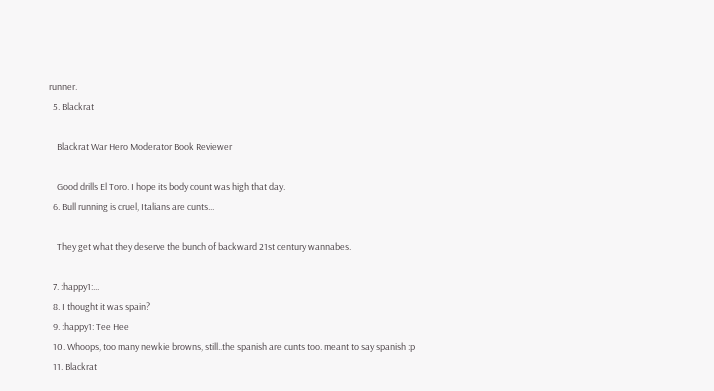runner.
  5. Blackrat

    Blackrat War Hero Moderator Book Reviewer

    Good drills El Toro. I hope its body count was high that day.
  6. Bull running is cruel, Italians are cunts...

    They get what they deserve the bunch of backward 21st century wannabes.

  7. :happy1:...
  8. I thought it was spain?
  9. :happy1: Tee Hee
  10. Whoops, too many newkie browns, still..the spanish are cunts too. meant to say spanish :p
  11. Blackrat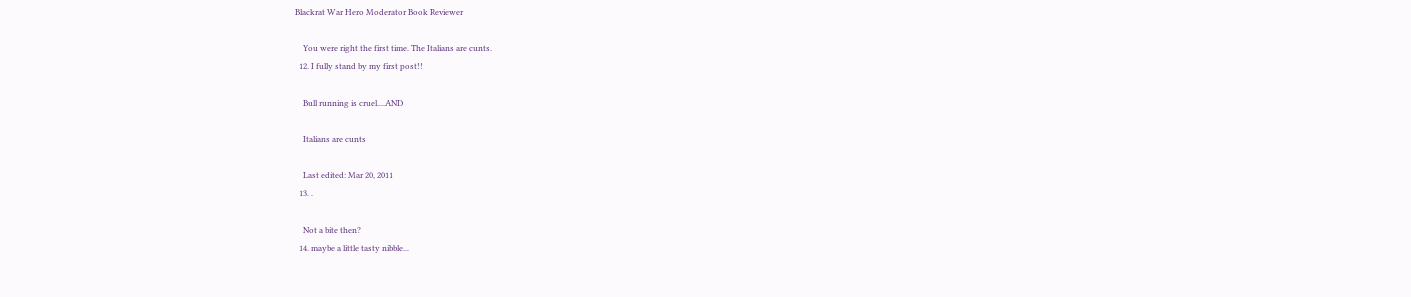Blackrat War Hero Moderator Book Reviewer

    You were right the first time. The Italians are cunts.
  12. I fully stand by my first post!!

    Bull running is cruel....AND

    Italians are cunts

    Last edited: Mar 20, 2011
  13. .

    Not a bite then?
  14. maybe a little tasty nibble...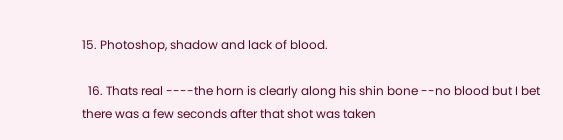15. Photoshop, shadow and lack of blood.

  16. Thats real ----the horn is clearly along his shin bone --no blood but I bet there was a few seconds after that shot was taken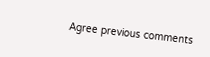Agree previous comments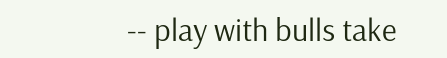-- play with bulls take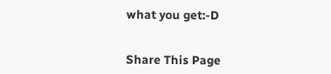what you get:-D


Share This Page